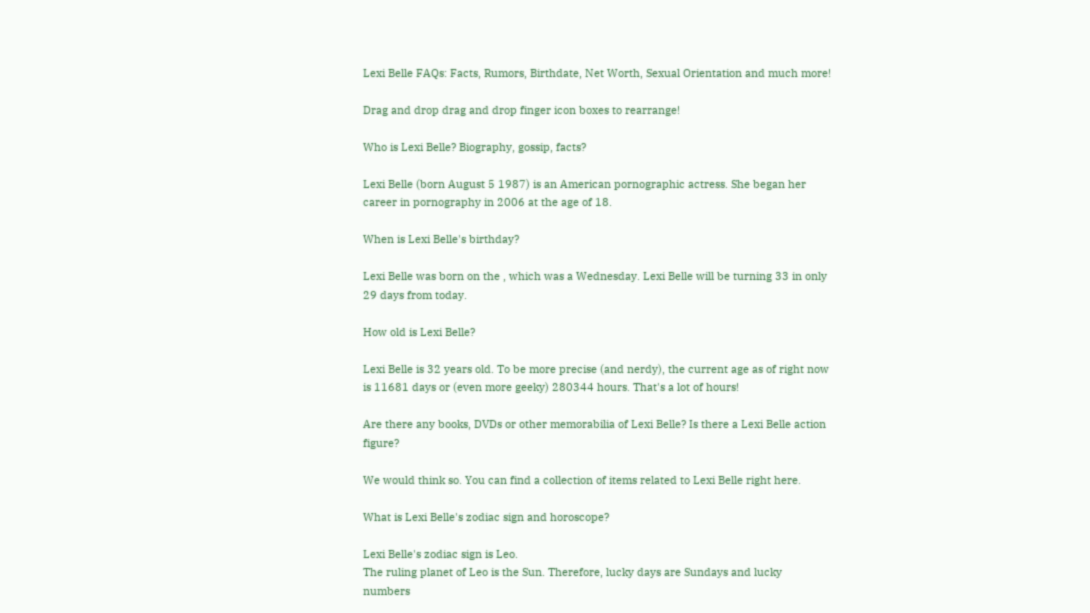Lexi Belle FAQs: Facts, Rumors, Birthdate, Net Worth, Sexual Orientation and much more!

Drag and drop drag and drop finger icon boxes to rearrange!

Who is Lexi Belle? Biography, gossip, facts?

Lexi Belle (born August 5 1987) is an American pornographic actress. She began her career in pornography in 2006 at the age of 18.

When is Lexi Belle's birthday?

Lexi Belle was born on the , which was a Wednesday. Lexi Belle will be turning 33 in only 29 days from today.

How old is Lexi Belle?

Lexi Belle is 32 years old. To be more precise (and nerdy), the current age as of right now is 11681 days or (even more geeky) 280344 hours. That's a lot of hours!

Are there any books, DVDs or other memorabilia of Lexi Belle? Is there a Lexi Belle action figure?

We would think so. You can find a collection of items related to Lexi Belle right here.

What is Lexi Belle's zodiac sign and horoscope?

Lexi Belle's zodiac sign is Leo.
The ruling planet of Leo is the Sun. Therefore, lucky days are Sundays and lucky numbers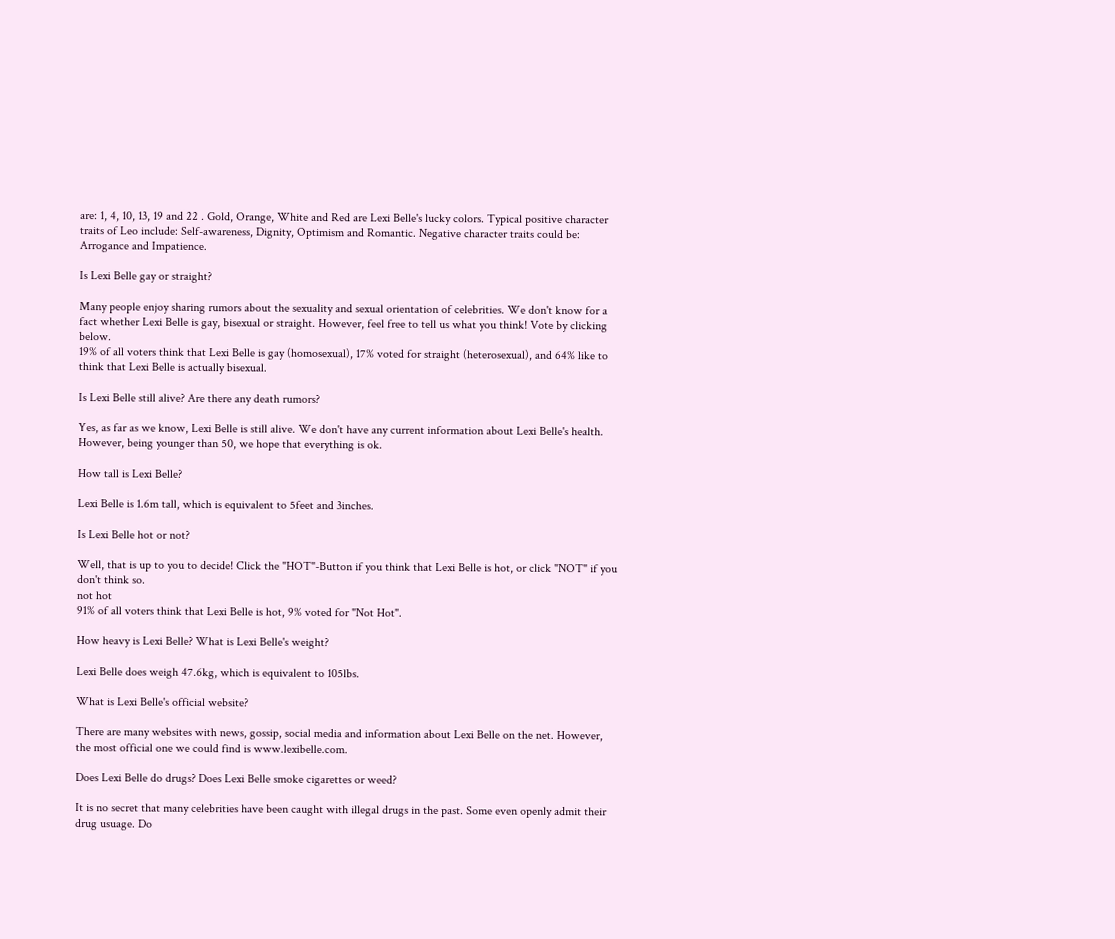are: 1, 4, 10, 13, 19 and 22 . Gold, Orange, White and Red are Lexi Belle's lucky colors. Typical positive character traits of Leo include: Self-awareness, Dignity, Optimism and Romantic. Negative character traits could be: Arrogance and Impatience.

Is Lexi Belle gay or straight?

Many people enjoy sharing rumors about the sexuality and sexual orientation of celebrities. We don't know for a fact whether Lexi Belle is gay, bisexual or straight. However, feel free to tell us what you think! Vote by clicking below.
19% of all voters think that Lexi Belle is gay (homosexual), 17% voted for straight (heterosexual), and 64% like to think that Lexi Belle is actually bisexual.

Is Lexi Belle still alive? Are there any death rumors?

Yes, as far as we know, Lexi Belle is still alive. We don't have any current information about Lexi Belle's health. However, being younger than 50, we hope that everything is ok.

How tall is Lexi Belle?

Lexi Belle is 1.6m tall, which is equivalent to 5feet and 3inches.

Is Lexi Belle hot or not?

Well, that is up to you to decide! Click the "HOT"-Button if you think that Lexi Belle is hot, or click "NOT" if you don't think so.
not hot
91% of all voters think that Lexi Belle is hot, 9% voted for "Not Hot".

How heavy is Lexi Belle? What is Lexi Belle's weight?

Lexi Belle does weigh 47.6kg, which is equivalent to 105lbs.

What is Lexi Belle's official website?

There are many websites with news, gossip, social media and information about Lexi Belle on the net. However, the most official one we could find is www.lexibelle.com.

Does Lexi Belle do drugs? Does Lexi Belle smoke cigarettes or weed?

It is no secret that many celebrities have been caught with illegal drugs in the past. Some even openly admit their drug usuage. Do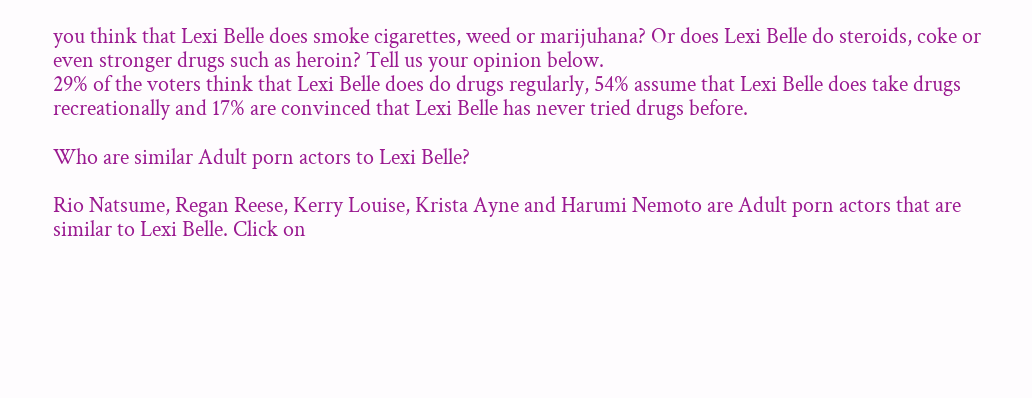you think that Lexi Belle does smoke cigarettes, weed or marijuhana? Or does Lexi Belle do steroids, coke or even stronger drugs such as heroin? Tell us your opinion below.
29% of the voters think that Lexi Belle does do drugs regularly, 54% assume that Lexi Belle does take drugs recreationally and 17% are convinced that Lexi Belle has never tried drugs before.

Who are similar Adult porn actors to Lexi Belle?

Rio Natsume, Regan Reese, Kerry Louise, Krista Ayne and Harumi Nemoto are Adult porn actors that are similar to Lexi Belle. Click on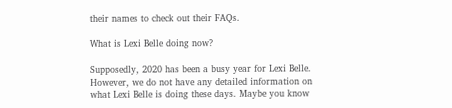their names to check out their FAQs.

What is Lexi Belle doing now?

Supposedly, 2020 has been a busy year for Lexi Belle. However, we do not have any detailed information on what Lexi Belle is doing these days. Maybe you know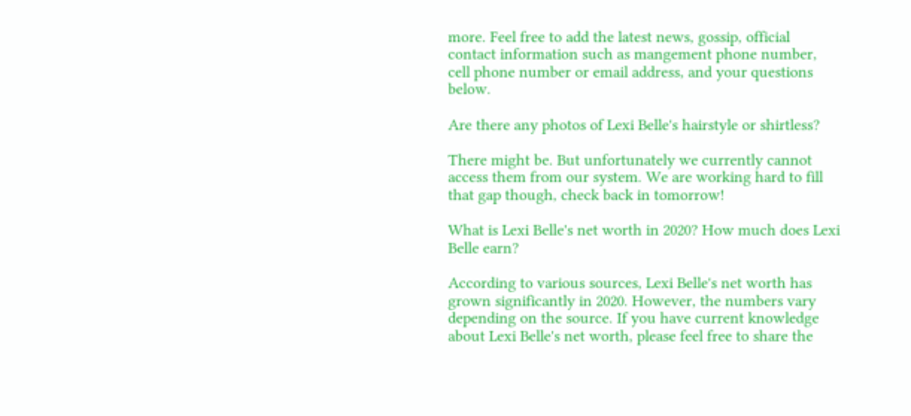more. Feel free to add the latest news, gossip, official contact information such as mangement phone number, cell phone number or email address, and your questions below.

Are there any photos of Lexi Belle's hairstyle or shirtless?

There might be. But unfortunately we currently cannot access them from our system. We are working hard to fill that gap though, check back in tomorrow!

What is Lexi Belle's net worth in 2020? How much does Lexi Belle earn?

According to various sources, Lexi Belle's net worth has grown significantly in 2020. However, the numbers vary depending on the source. If you have current knowledge about Lexi Belle's net worth, please feel free to share the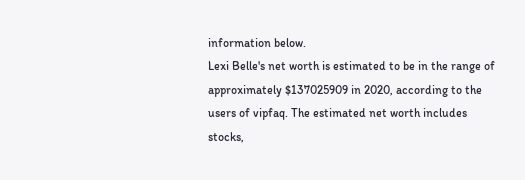information below.
Lexi Belle's net worth is estimated to be in the range of approximately $137025909 in 2020, according to the users of vipfaq. The estimated net worth includes stocks,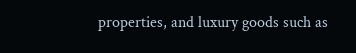properties, and luxury goods such as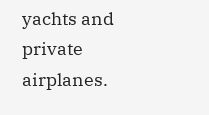yachts and private airplanes.